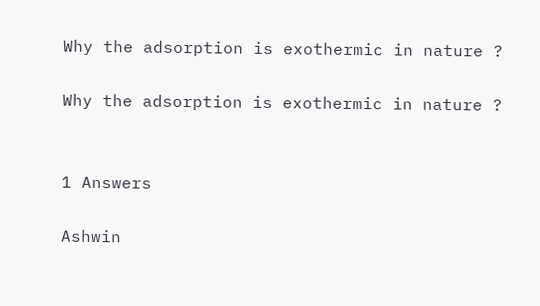Why the adsorption is exothermic in nature ?

Why the adsorption is exothermic in nature ?


1 Answers

Ashwin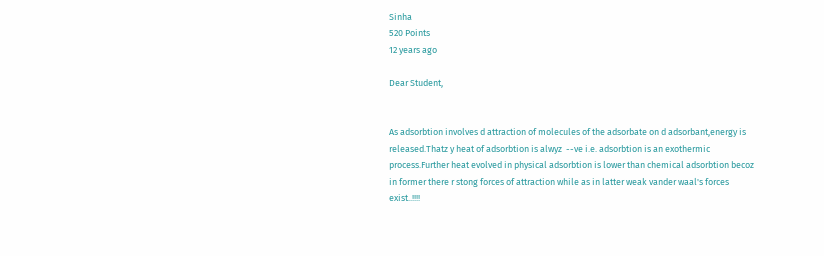Sinha
520 Points
12 years ago

Dear Student,


As adsorbtion involves d attraction of molecules of the adsorbate on d adsorbant,energy is released.Thatz y heat of adsorbtion is alwyz  --ve i.e. adsorbtion is an exothermic process.Further heat evolved in physical adsorbtion is lower than chemical adsorbtion becoz  in former there r stong forces of attraction while as in latter weak vander waal's forces exist..!!!!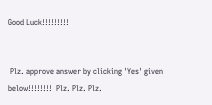Good Luck!!!!!!!!!


 Plz. approve answer by clicking 'Yes' given below!!!!!!!!  Plz. Plz. Plz.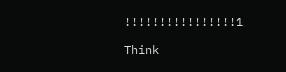!!!!!!!!!!!!!!!!1

Think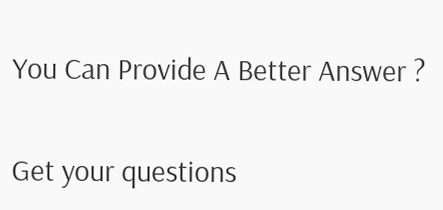You Can Provide A Better Answer ?


Get your questions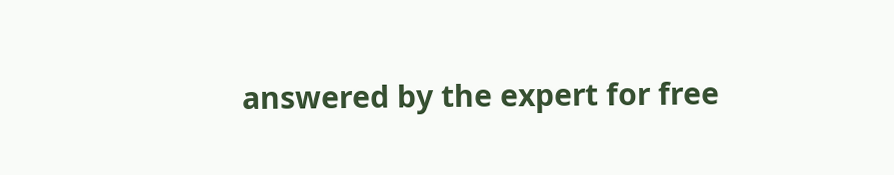answered by the expert for free